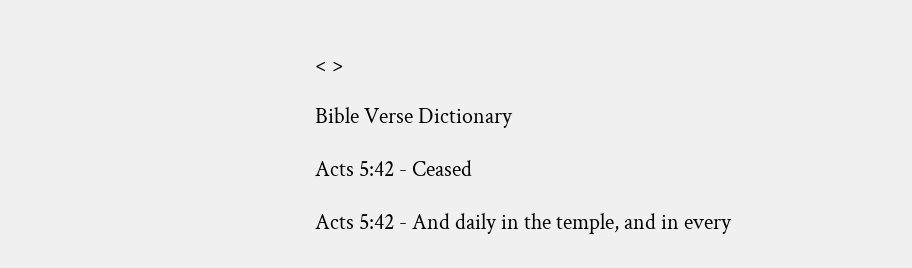< >

Bible Verse Dictionary

Acts 5:42 - Ceased

Acts 5:42 - And daily in the temple, and in every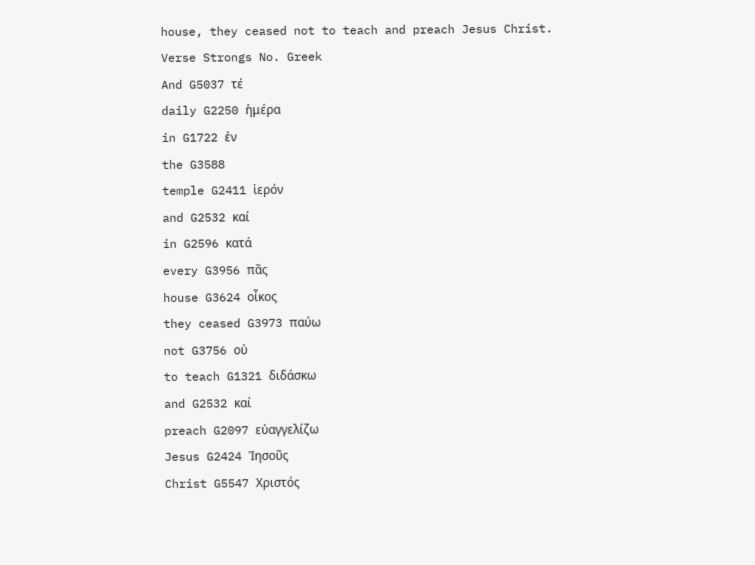house, they ceased not to teach and preach Jesus Christ.
Verse Strongs No. Greek
And G5037 τέ
daily G2250 ἡμέρα
in G1722 ἐν
the G3588
temple G2411 ἱερόν
and G2532 καί
in G2596 κατά
every G3956 πᾶς
house G3624 οἶκος
they ceased G3973 παύω
not G3756 οὐ
to teach G1321 διδάσκω
and G2532 καί
preach G2097 εὐαγγελίζω
Jesus G2424 Ἰησοῦς
Christ G5547 Χριστός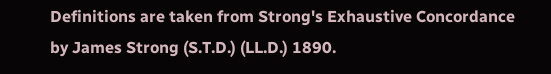Definitions are taken from Strong's Exhaustive Concordance
by James Strong (S.T.D.) (LL.D.) 1890.